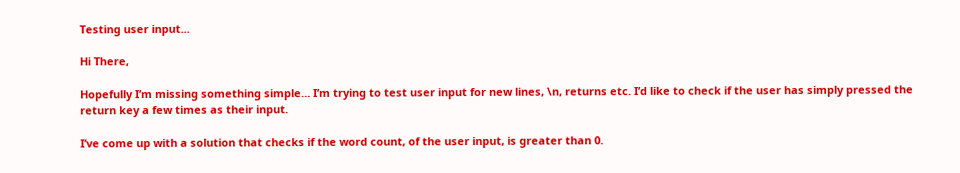Testing user input...

Hi There,

Hopefully I’m missing something simple… I’m trying to test user input for new lines, \n, returns etc. I’d like to check if the user has simply pressed the return key a few times as their input.

I’ve come up with a solution that checks if the word count, of the user input, is greater than 0.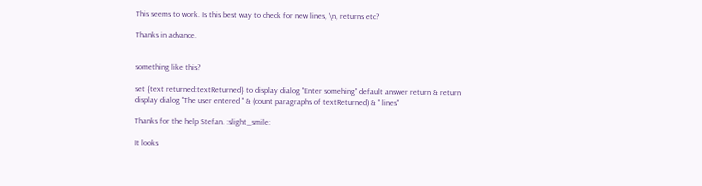This seems to work. Is this best way to check for new lines, \n, returns etc?

Thanks in advance.


something like this?

set {text returned:textReturned} to display dialog "Enter somehing" default answer return & return
display dialog "The user entered " & (count paragraphs of textReturned) & " lines"

Thanks for the help Stefan. :slight_smile:

It looks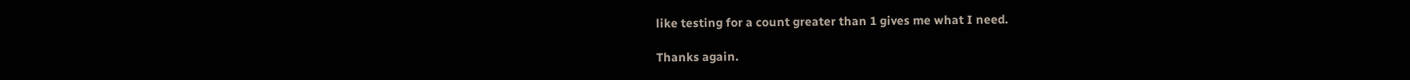like testing for a count greater than 1 gives me what I need.

Thanks again.